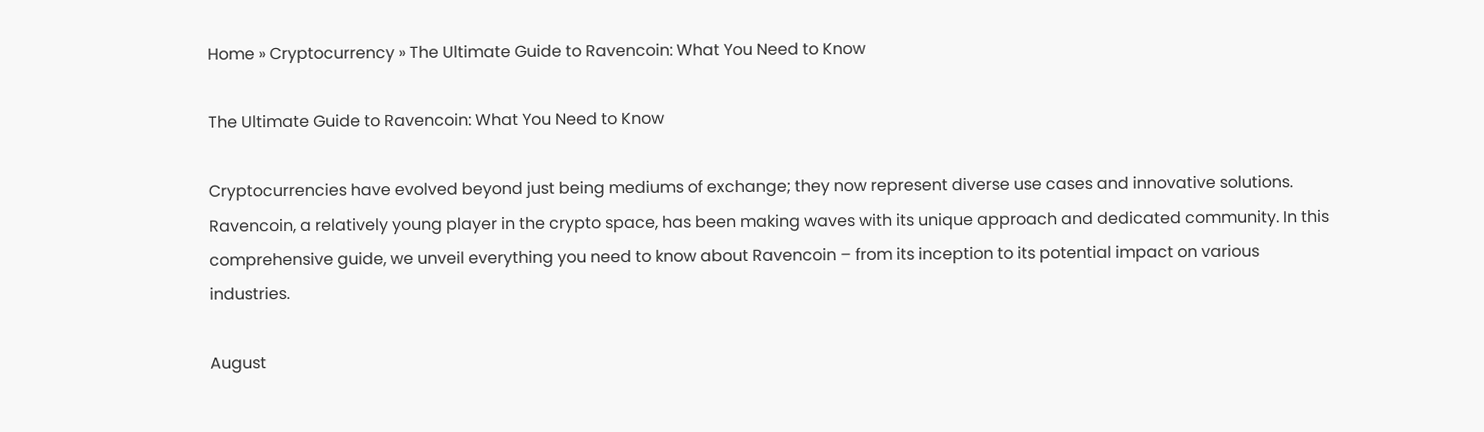Home » Cryptocurrency » The Ultimate Guide to Ravencoin: What You Need to Know

The Ultimate Guide to Ravencoin: What You Need to Know

Cryptocurrencies have evolved beyond just being mediums of exchange; they now represent diverse use cases and innovative solutions. Ravencoin, a relatively young player in the crypto space, has been making waves with its unique approach and dedicated community. In this comprehensive guide, we unveil everything you need to know about Ravencoin – from its inception to its potential impact on various industries.

August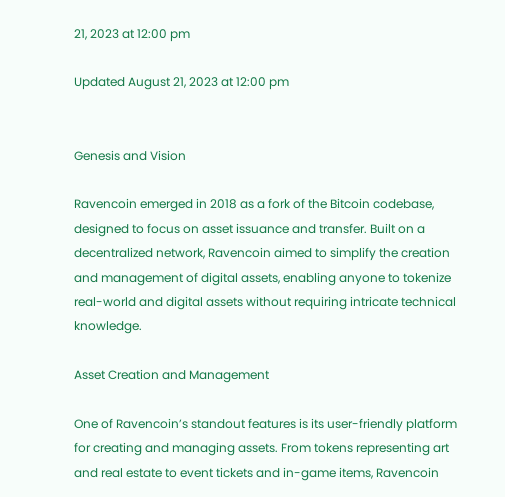21, 2023 at 12:00 pm

Updated August 21, 2023 at 12:00 pm


Genesis and Vision

Ravencoin emerged in 2018 as a fork of the Bitcoin codebase, designed to focus on asset issuance and transfer. Built on a decentralized network, Ravencoin aimed to simplify the creation and management of digital assets, enabling anyone to tokenize real-world and digital assets without requiring intricate technical knowledge.

Asset Creation and Management

One of Ravencoin’s standout features is its user-friendly platform for creating and managing assets. From tokens representing art and real estate to event tickets and in-game items, Ravencoin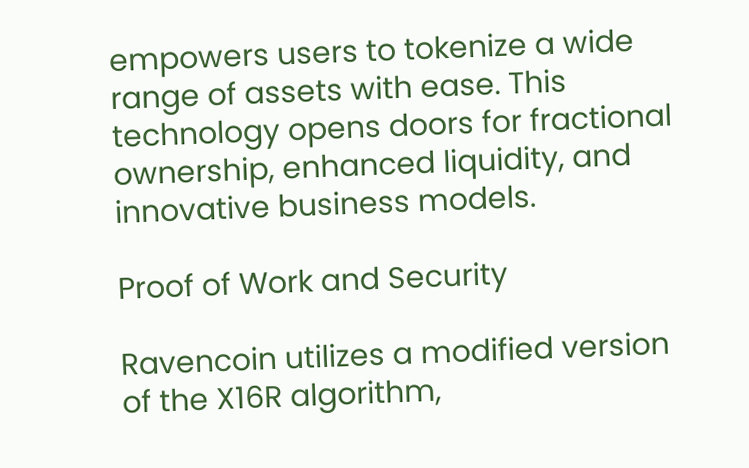empowers users to tokenize a wide range of assets with ease. This technology opens doors for fractional ownership, enhanced liquidity, and innovative business models.

Proof of Work and Security

Ravencoin utilizes a modified version of the X16R algorithm,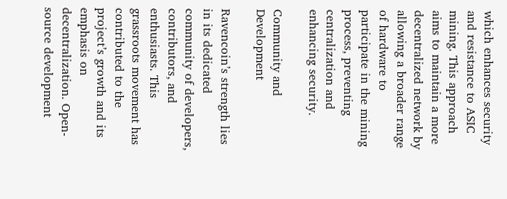which enhances security and resistance to ASIC mining. This approach aims to maintain a more decentralized network by allowing a broader range of hardware to participate in the mining process, preventing centralization and enhancing security.

Community and Development

Ravencoin’s strength lies in its dedicated community of developers, contributors, and enthusiasts. This grassroots movement has contributed to the project’s growth and its emphasis on decentralization. Open-source development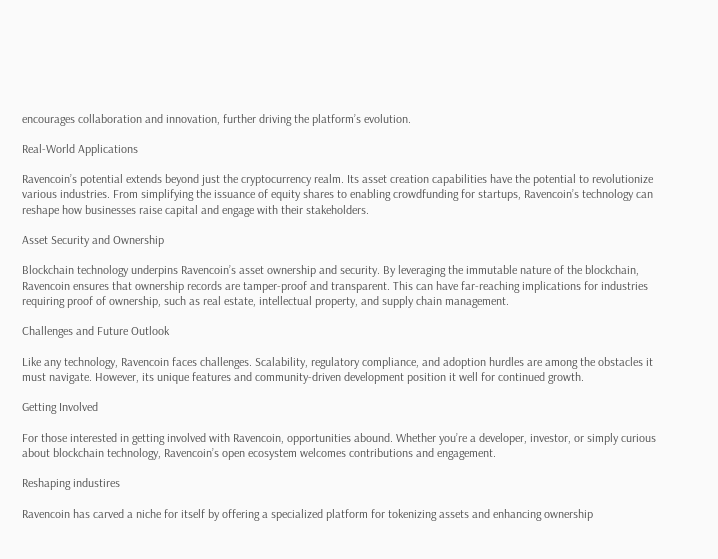encourages collaboration and innovation, further driving the platform’s evolution.

Real-World Applications

Ravencoin’s potential extends beyond just the cryptocurrency realm. Its asset creation capabilities have the potential to revolutionize various industries. From simplifying the issuance of equity shares to enabling crowdfunding for startups, Ravencoin’s technology can reshape how businesses raise capital and engage with their stakeholders.

Asset Security and Ownership

Blockchain technology underpins Ravencoin’s asset ownership and security. By leveraging the immutable nature of the blockchain, Ravencoin ensures that ownership records are tamper-proof and transparent. This can have far-reaching implications for industries requiring proof of ownership, such as real estate, intellectual property, and supply chain management.

Challenges and Future Outlook

Like any technology, Ravencoin faces challenges. Scalability, regulatory compliance, and adoption hurdles are among the obstacles it must navigate. However, its unique features and community-driven development position it well for continued growth.

Getting Involved

For those interested in getting involved with Ravencoin, opportunities abound. Whether you’re a developer, investor, or simply curious about blockchain technology, Ravencoin’s open ecosystem welcomes contributions and engagement.

Reshaping industires

Ravencoin has carved a niche for itself by offering a specialized platform for tokenizing assets and enhancing ownership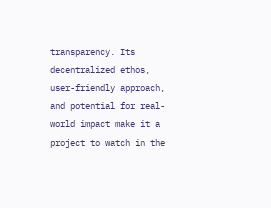transparency. Its decentralized ethos, user-friendly approach, and potential for real-world impact make it a project to watch in the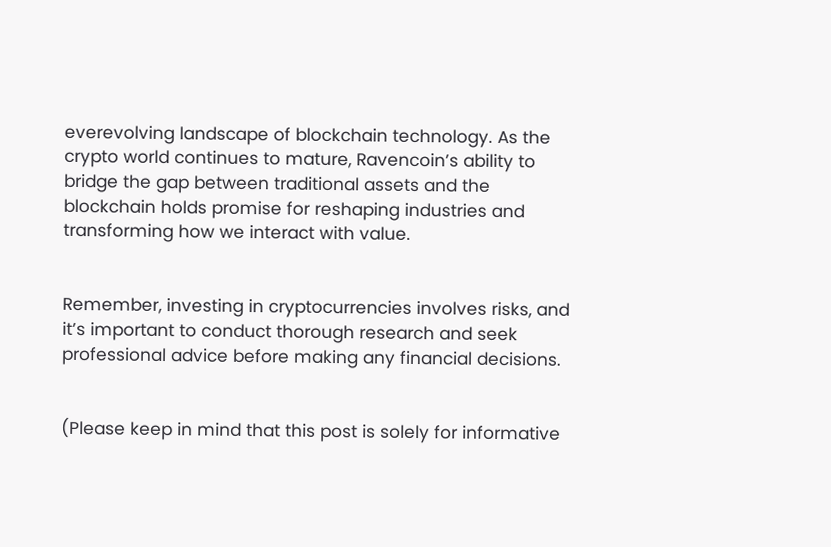everevolving landscape of blockchain technology. As the crypto world continues to mature, Ravencoin’s ability to bridge the gap between traditional assets and the blockchain holds promise for reshaping industries and transforming how we interact with value.


Remember, investing in cryptocurrencies involves risks, and it’s important to conduct thorough research and seek professional advice before making any financial decisions.


(Please keep in mind that this post is solely for informative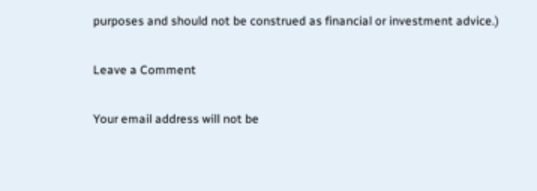purposes and should not be construed as financial or investment advice.)

Leave a Comment

Your email address will not be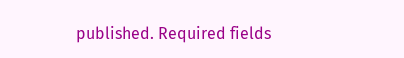published. Required fields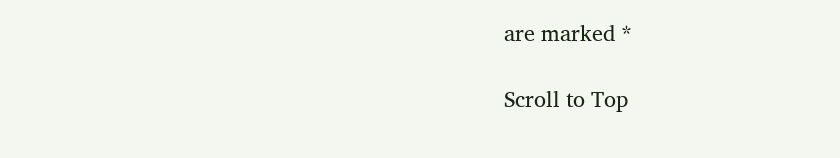are marked *

Scroll to Top